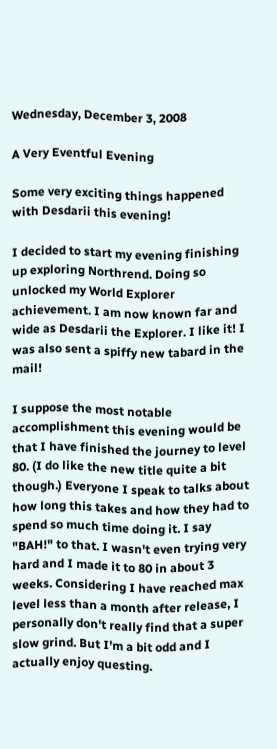Wednesday, December 3, 2008

A Very Eventful Evening

Some very exciting things happened with Desdarii this evening!

I decided to start my evening finishing up exploring Northrend. Doing so unlocked my World Explorer achievement. I am now known far and wide as Desdarii the Explorer. I like it! I was also sent a spiffy new tabard in the mail!

I suppose the most notable accomplishment this evening would be that I have finished the journey to level 80. (I do like the new title quite a bit though.) Everyone I speak to talks about how long this takes and how they had to spend so much time doing it. I say "BAH!" to that. I wasn't even trying very hard and I made it to 80 in about 3 weeks. Considering I have reached max level less than a month after release, I personally don't really find that a super slow grind. But I'm a bit odd and I actually enjoy questing.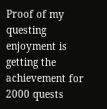Proof of my questing enjoyment is getting the achievement for 2000 quests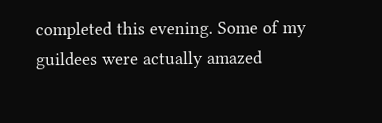completed this evening. Some of my guildees were actually amazed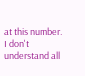at this number. I don't understand all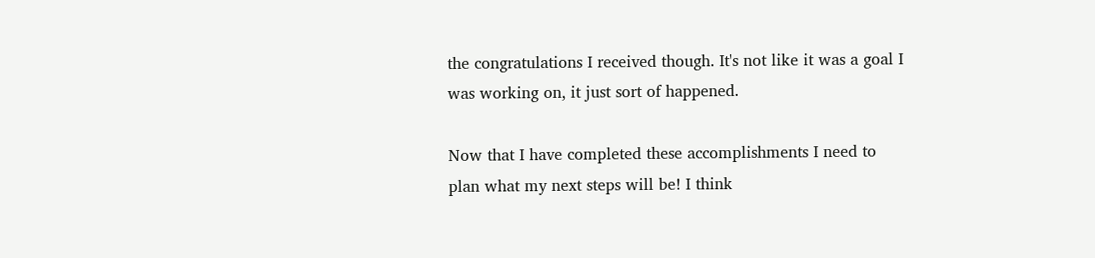the congratulations I received though. It's not like it was a goal I was working on, it just sort of happened.

Now that I have completed these accomplishments I need to plan what my next steps will be! I think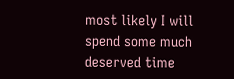most likely I will spend some much deserved time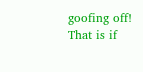goofing off! That is if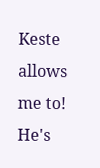Keste allows me to! He's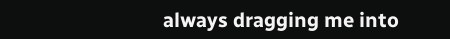always dragging me into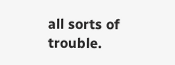all sorts of trouble.